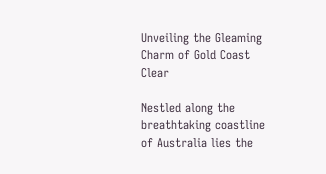Unveiling the Gleaming Charm of Gold Coast Clear

Nestled along the breathtaking coastline of Australia lies the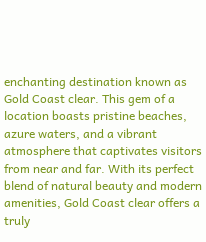enchanting destination known as Gold Coast clear. This gem of a location boasts pristine beaches, azure waters, and a vibrant atmosphere that captivates visitors from near and far. With its perfect blend of natural beauty and modern amenities, Gold Coast clear offers a truly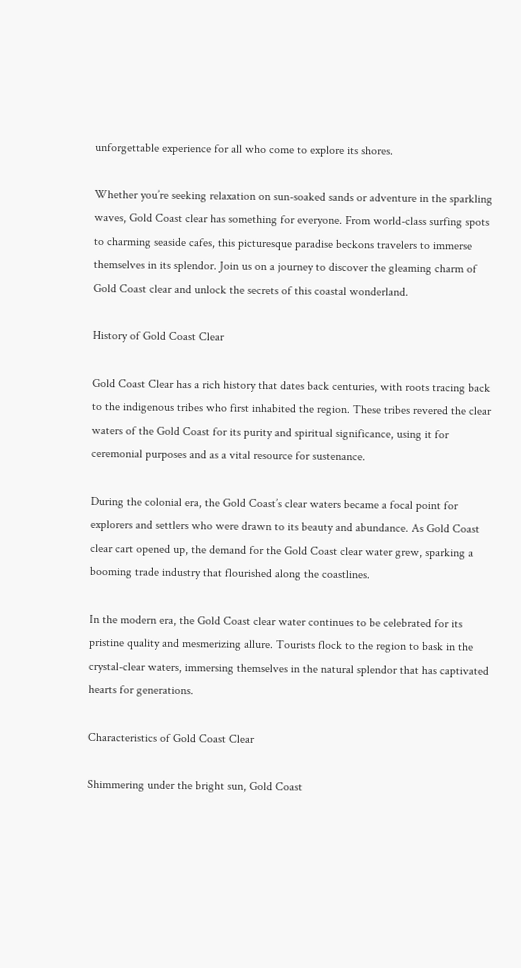unforgettable experience for all who come to explore its shores.

Whether you’re seeking relaxation on sun-soaked sands or adventure in the sparkling waves, Gold Coast clear has something for everyone. From world-class surfing spots to charming seaside cafes, this picturesque paradise beckons travelers to immerse themselves in its splendor. Join us on a journey to discover the gleaming charm of Gold Coast clear and unlock the secrets of this coastal wonderland.

History of Gold Coast Clear

Gold Coast Clear has a rich history that dates back centuries, with roots tracing back to the indigenous tribes who first inhabited the region. These tribes revered the clear waters of the Gold Coast for its purity and spiritual significance, using it for ceremonial purposes and as a vital resource for sustenance.

During the colonial era, the Gold Coast’s clear waters became a focal point for explorers and settlers who were drawn to its beauty and abundance. As Gold Coast clear cart opened up, the demand for the Gold Coast clear water grew, sparking a booming trade industry that flourished along the coastlines.

In the modern era, the Gold Coast clear water continues to be celebrated for its pristine quality and mesmerizing allure. Tourists flock to the region to bask in the crystal-clear waters, immersing themselves in the natural splendor that has captivated hearts for generations.

Characteristics of Gold Coast Clear

Shimmering under the bright sun, Gold Coast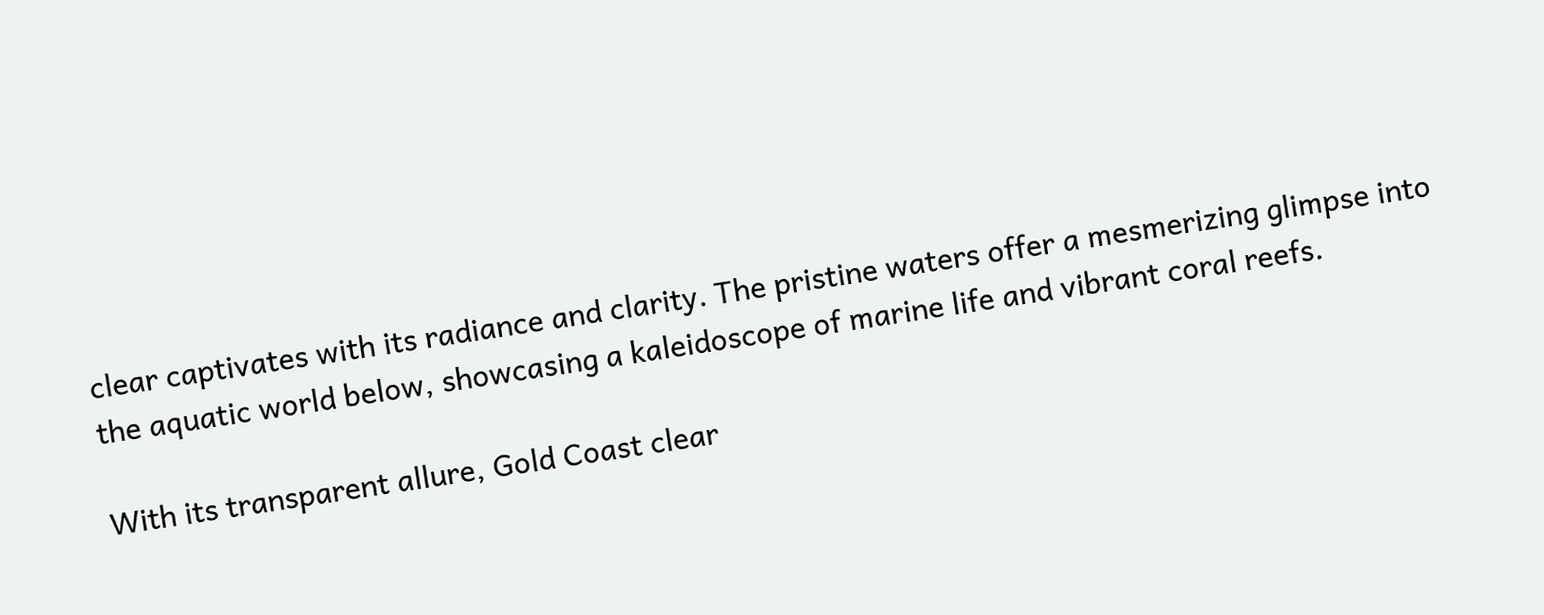clear captivates with its radiance and clarity. The pristine waters offer a mesmerizing glimpse into the aquatic world below, showcasing a kaleidoscope of marine life and vibrant coral reefs.

With its transparent allure, Gold Coast clear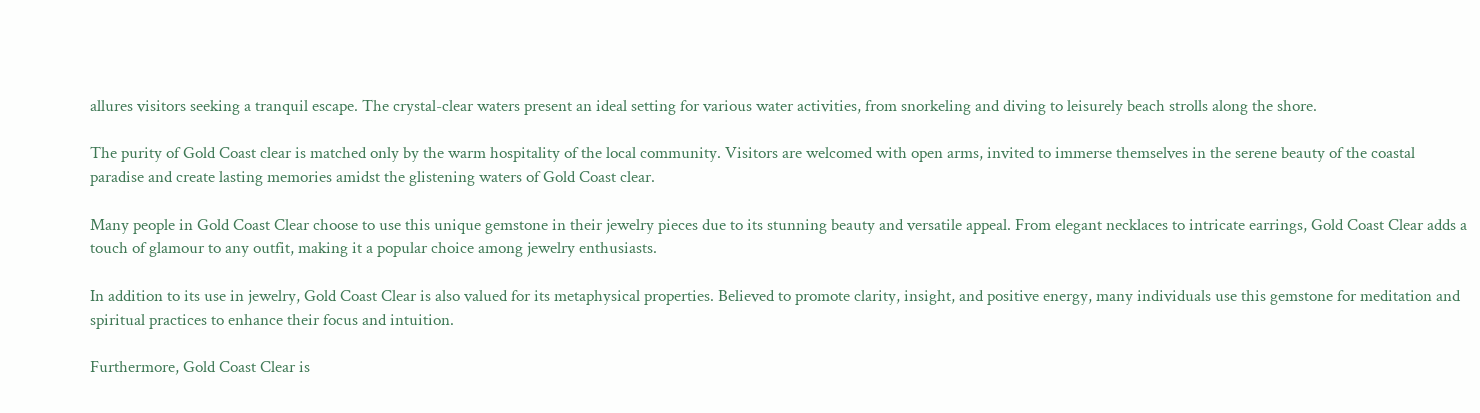allures visitors seeking a tranquil escape. The crystal-clear waters present an ideal setting for various water activities, from snorkeling and diving to leisurely beach strolls along the shore.

The purity of Gold Coast clear is matched only by the warm hospitality of the local community. Visitors are welcomed with open arms, invited to immerse themselves in the serene beauty of the coastal paradise and create lasting memories amidst the glistening waters of Gold Coast clear.

Many people in Gold Coast Clear choose to use this unique gemstone in their jewelry pieces due to its stunning beauty and versatile appeal. From elegant necklaces to intricate earrings, Gold Coast Clear adds a touch of glamour to any outfit, making it a popular choice among jewelry enthusiasts.

In addition to its use in jewelry, Gold Coast Clear is also valued for its metaphysical properties. Believed to promote clarity, insight, and positive energy, many individuals use this gemstone for meditation and spiritual practices to enhance their focus and intuition.

Furthermore, Gold Coast Clear is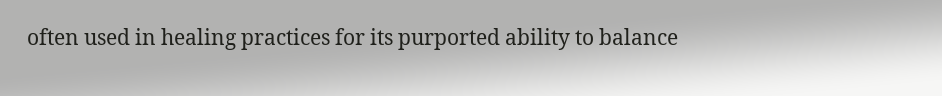often used in healing practices for its purported ability to balance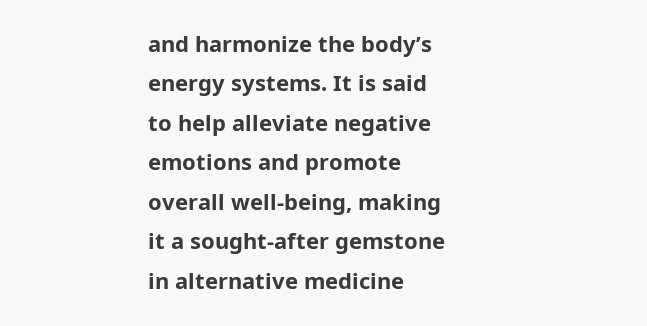and harmonize the body’s energy systems. It is said to help alleviate negative emotions and promote overall well-being, making it a sought-after gemstone in alternative medicine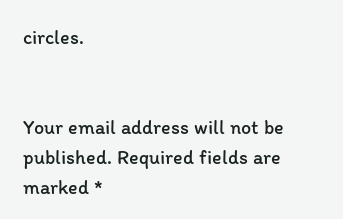circles.


Your email address will not be published. Required fields are marked *